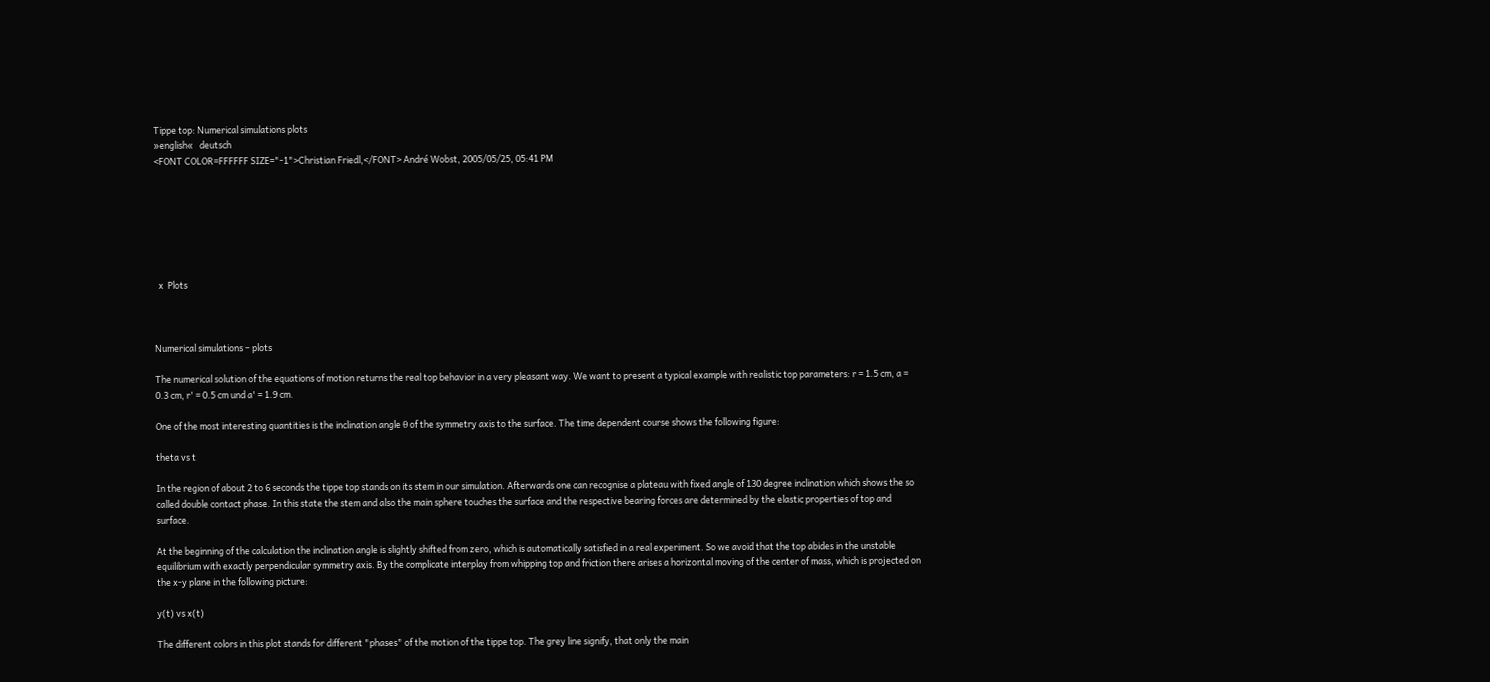Tippe top: Numerical simulations plots
»english«   deutsch
<FONT COLOR=FFFFFF SIZE="-1">Christian Friedl,</FONT> André Wobst, 2005/05/25, 05:41 PM







  x  Plots



Numerical simulations – plots

The numerical solution of the equations of motion returns the real top behavior in a very pleasant way. We want to present a typical example with realistic top parameters: r = 1.5 cm, a = 0.3 cm, r' = 0.5 cm und a' = 1.9 cm.

One of the most interesting quantities is the inclination angle θ of the symmetry axis to the surface. The time dependent course shows the following figure:

theta vs t

In the region of about 2 to 6 seconds the tippe top stands on its stem in our simulation. Afterwards one can recognise a plateau with fixed angle of 130 degree inclination which shows the so called double contact phase. In this state the stem and also the main sphere touches the surface and the respective bearing forces are determined by the elastic properties of top and surface.

At the beginning of the calculation the inclination angle is slightly shifted from zero, which is automatically satisfied in a real experiment. So we avoid that the top abides in the unstable equilibrium with exactly perpendicular symmetry axis. By the complicate interplay from whipping top and friction there arises a horizontal moving of the center of mass, which is projected on the x-y plane in the following picture:

y(t) vs x(t)

The different colors in this plot stands for different "phases" of the motion of the tippe top. The grey line signify, that only the main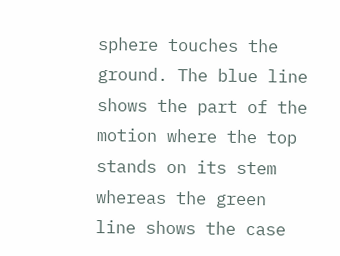sphere touches the ground. The blue line shows the part of the motion where the top stands on its stem whereas the green line shows the case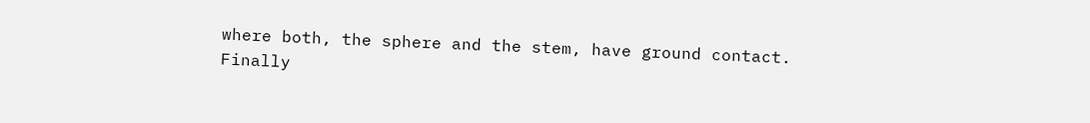where both, the sphere and the stem, have ground contact. Finally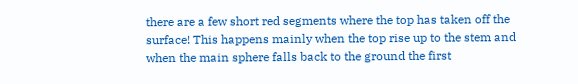there are a few short red segments where the top has taken off the surface! This happens mainly when the top rise up to the stem and when the main sphere falls back to the ground the first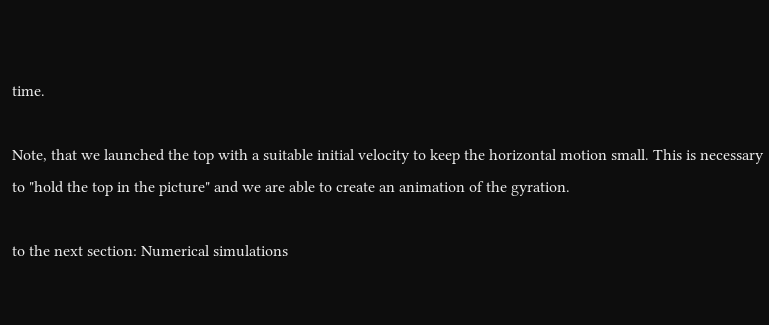time.

Note, that we launched the top with a suitable initial velocity to keep the horizontal motion small. This is necessary to "hold the top in the picture" and we are able to create an animation of the gyration.

to the next section: Numerical simulations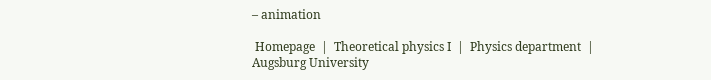– animation

 Homepage  |  Theoretical physics I  |  Physics department  |  Augsburg University